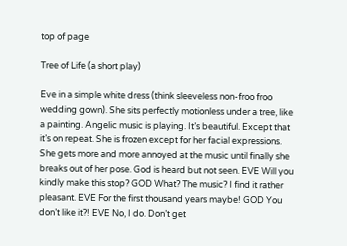top of page

Tree of Life (a short play)

Eve in a simple white dress (think sleeveless non-froo froo wedding gown). She sits perfectly motionless under a tree, like a painting. Angelic music is playing. It’s beautiful. Except that it’s on repeat. She is frozen except for her facial expressions. She gets more and more annoyed at the music until finally she breaks out of her pose. God is heard but not seen. EVE Will you kindly make this stop? GOD What? The music? I find it rather pleasant. EVE For the first thousand years maybe! GOD You don’t like it?! EVE No, I do. Don’t get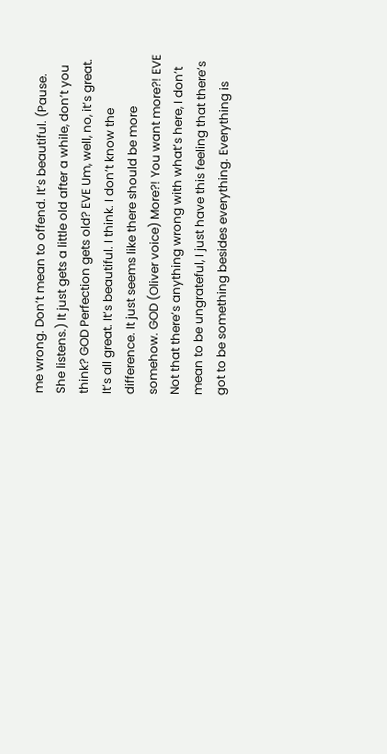me wrong. Don’t mean to offend. It’s beautiful. (Pause. She listens.) It just gets a little old after a while, don’t you think? GOD Perfection gets old? EVE Um, well, no, it’s great. It’s all great. It’s beautiful. I think. I don’t know the difference. It just seems like there should be more somehow. GOD (Oliver voice) More?! You want more?! EVE Not that there’s anything wrong with what’s here, I don’t mean to be ungrateful, I just have this feeling that there’s got to be something besides everything. Everything is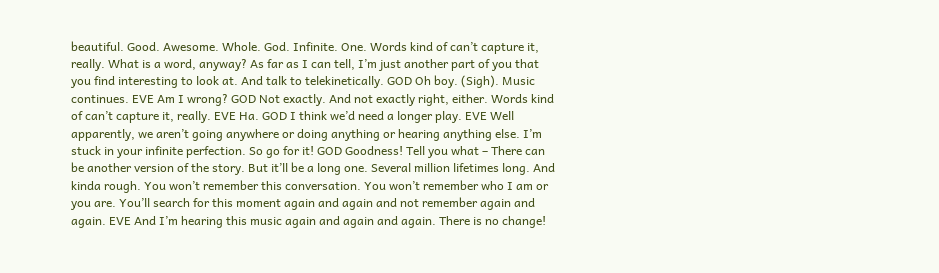beautiful. Good. Awesome. Whole. God. Infinite. One. Words kind of can’t capture it, really. What is a word, anyway? As far as I can tell, I’m just another part of you that you find interesting to look at. And talk to telekinetically. GOD Oh boy. (Sigh). Music continues. EVE Am I wrong? GOD Not exactly. And not exactly right, either. Words kind of can’t capture it, really. EVE Ha. GOD I think we’d need a longer play. EVE Well apparently, we aren’t going anywhere or doing anything or hearing anything else. I’m stuck in your infinite perfection. So go for it! GOD Goodness! Tell you what – There can be another version of the story. But it’ll be a long one. Several million lifetimes long. And kinda rough. You won’t remember this conversation. You won’t remember who I am or you are. You’ll search for this moment again and again and not remember again and again. EVE And I’m hearing this music again and again and again. There is no change!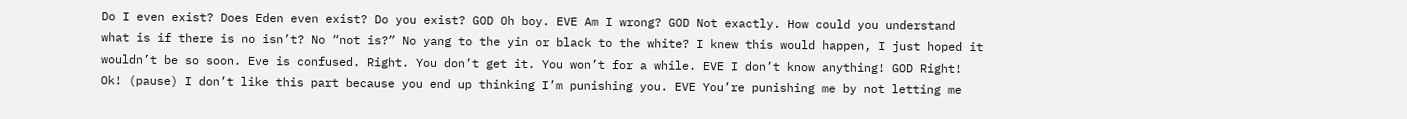Do I even exist? Does Eden even exist? Do you exist? GOD Oh boy. EVE Am I wrong? GOD Not exactly. How could you understand what is if there is no isn’t? No “not is?” No yang to the yin or black to the white? I knew this would happen, I just hoped it wouldn’t be so soon. Eve is confused. Right. You don’t get it. You won’t for a while. EVE I don’t know anything! GOD Right! Ok! (pause) I don’t like this part because you end up thinking I’m punishing you. EVE You’re punishing me by not letting me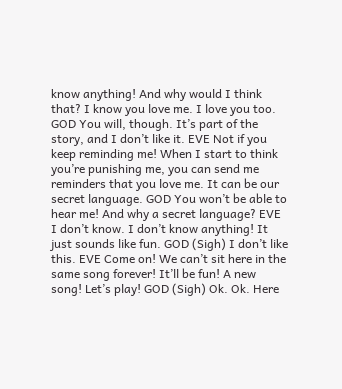know anything! And why would I think that? I know you love me. I love you too. GOD You will, though. It’s part of the story, and I don’t like it. EVE Not if you keep reminding me! When I start to think you’re punishing me, you can send me reminders that you love me. It can be our secret language. GOD You won’t be able to hear me! And why a secret language? EVE I don’t know. I don’t know anything! It just sounds like fun. GOD (Sigh) I don’t like this. EVE Come on! We can’t sit here in the same song forever! It’ll be fun! A new song! Let’s play! GOD (Sigh) Ok. Ok. Here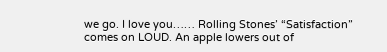we go. I love you…… Rolling Stones’ “Satisfaction” comes on LOUD. An apple lowers out of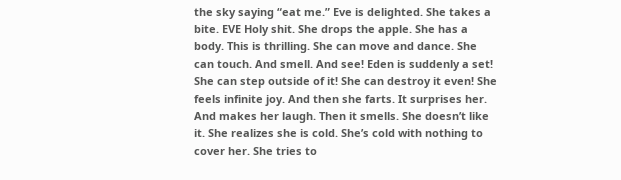the sky saying “eat me.” Eve is delighted. She takes a bite. EVE Holy shit. She drops the apple. She has a body. This is thrilling. She can move and dance. She can touch. And smell. And see! Eden is suddenly a set! She can step outside of it! She can destroy it even! She feels infinite joy. And then she farts. It surprises her. And makes her laugh. Then it smells. She doesn’t like it. She realizes she is cold. She’s cold with nothing to cover her. She tries to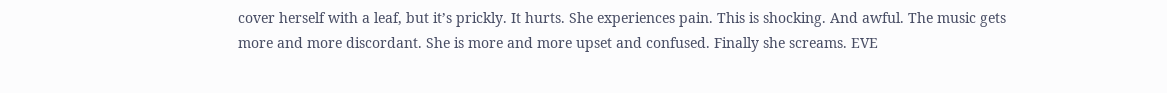cover herself with a leaf, but it’s prickly. It hurts. She experiences pain. This is shocking. And awful. The music gets more and more discordant. She is more and more upset and confused. Finally she screams. EVE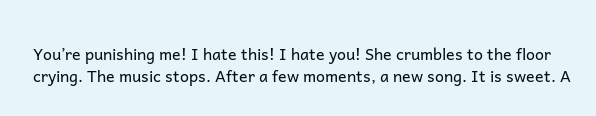You’re punishing me! I hate this! I hate you! She crumbles to the floor crying. The music stops. After a few moments, a new song. It is sweet. A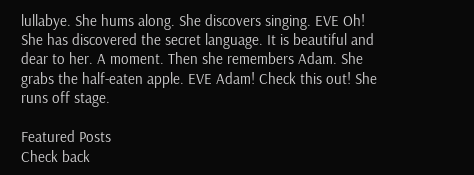lullabye. She hums along. She discovers singing. EVE Oh! She has discovered the secret language. It is beautiful and dear to her. A moment. Then she remembers Adam. She grabs the half-eaten apple. EVE Adam! Check this out! She runs off stage.

Featured Posts
Check back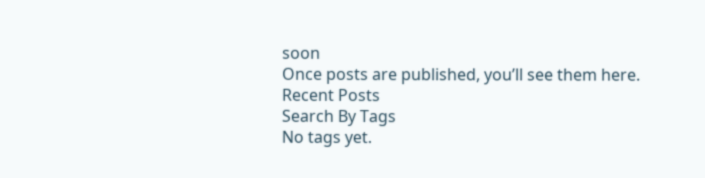soon
Once posts are published, you’ll see them here.
Recent Posts
Search By Tags
No tags yet.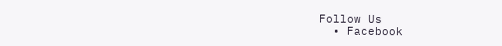Follow Us
  • Facebook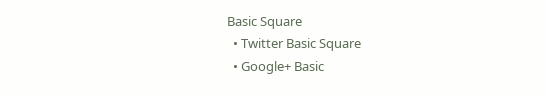Basic Square
  • Twitter Basic Square
  • Google+ Basic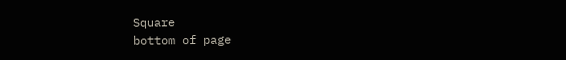Square
bottom of page